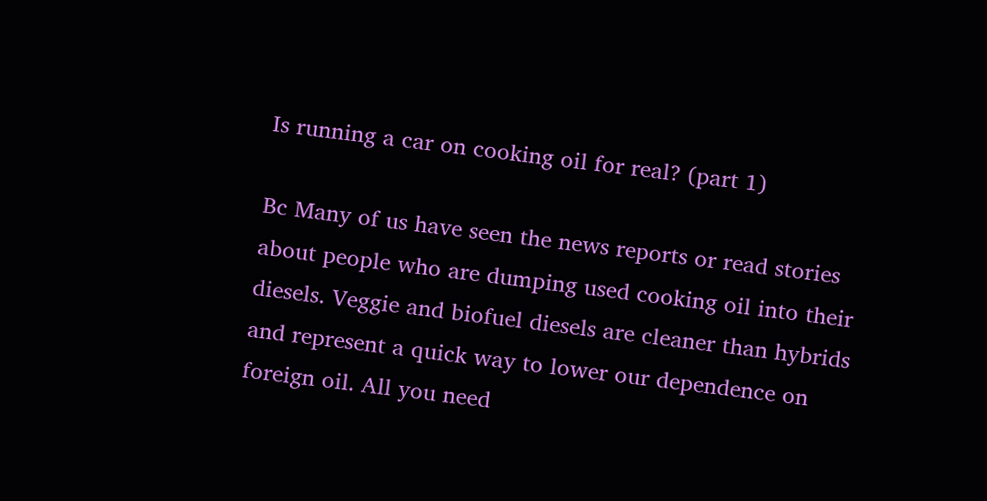Is running a car on cooking oil for real? (part 1)

Bc Many of us have seen the news reports or read stories about people who are dumping used cooking oil into their diesels. Veggie and biofuel diesels are cleaner than hybrids and represent a quick way to lower our dependence on foreign oil. All you need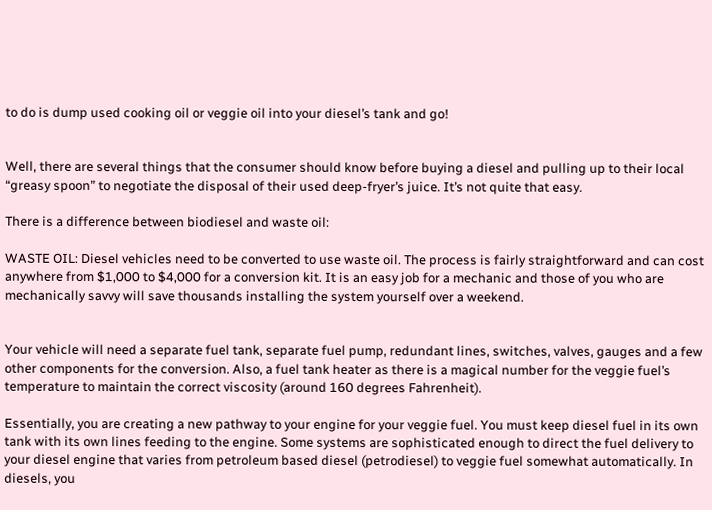to do is dump used cooking oil or veggie oil into your diesel’s tank and go!


Well, there are several things that the consumer should know before buying a diesel and pulling up to their local “greasy spoon” to negotiate the disposal of their used deep-fryer’s juice. It’s not quite that easy.

There is a difference between biodiesel and waste oil:

WASTE OIL: Diesel vehicles need to be converted to use waste oil. The process is fairly straightforward and can cost anywhere from $1,000 to $4,000 for a conversion kit. It is an easy job for a mechanic and those of you who are mechanically savvy will save thousands installing the system yourself over a weekend.


Your vehicle will need a separate fuel tank, separate fuel pump, redundant lines, switches, valves, gauges and a few other components for the conversion. Also, a fuel tank heater as there is a magical number for the veggie fuel’s temperature to maintain the correct viscosity (around 160 degrees Fahrenheit).

Essentially, you are creating a new pathway to your engine for your veggie fuel. You must keep diesel fuel in its own tank with its own lines feeding to the engine. Some systems are sophisticated enough to direct the fuel delivery to your diesel engine that varies from petroleum based diesel (petrodiesel) to veggie fuel somewhat automatically. In diesels, you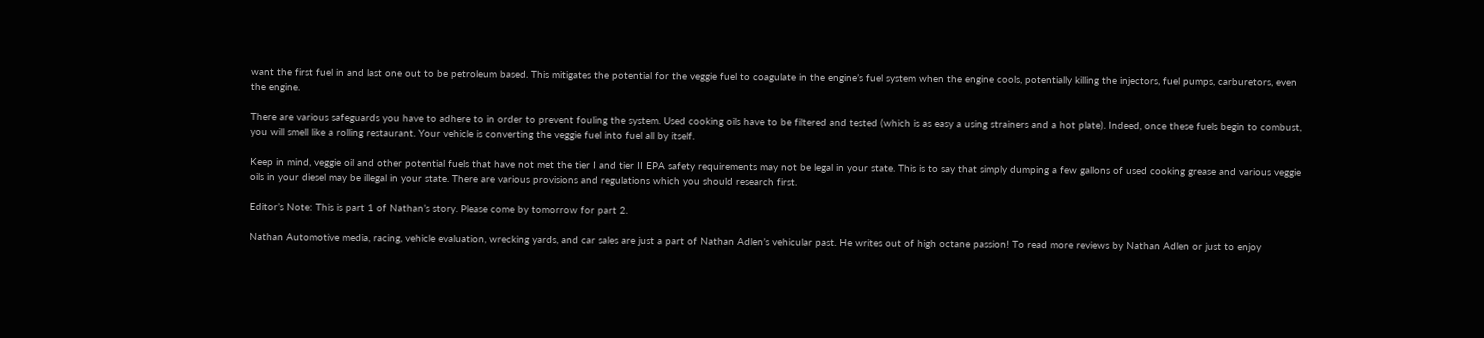want the first fuel in and last one out to be petroleum based. This mitigates the potential for the veggie fuel to coagulate in the engine’s fuel system when the engine cools, potentially killing the injectors, fuel pumps, carburetors, even the engine.

There are various safeguards you have to adhere to in order to prevent fouling the system. Used cooking oils have to be filtered and tested (which is as easy a using strainers and a hot plate). Indeed, once these fuels begin to combust, you will smell like a rolling restaurant. Your vehicle is converting the veggie fuel into fuel all by itself.

Keep in mind, veggie oil and other potential fuels that have not met the tier I and tier II EPA safety requirements may not be legal in your state. This is to say that simply dumping a few gallons of used cooking grease and various veggie oils in your diesel may be illegal in your state. There are various provisions and regulations which you should research first.

Editor’s Note: This is part 1 of Nathan’s story. Please come by tomorrow for part 2.

Nathan Automotive media, racing, vehicle evaluation, wrecking yards, and car sales are just a part of Nathan Adlen’s vehicular past. He writes out of high octane passion! To read more reviews by Nathan Adlen or just to enjoy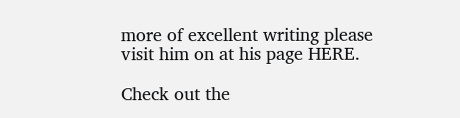more of excellent writing please visit him on at his page HERE.

Check out the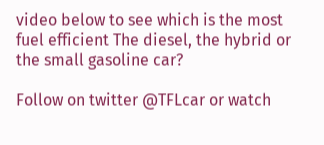video below to see which is the most fuel efficient The diesel, the hybrid or the small gasoline car?

Follow on twitter @TFLcar or watch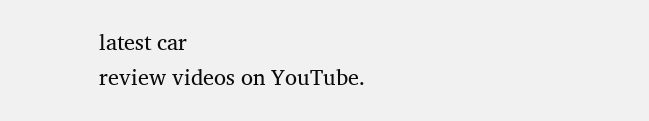latest car
review videos on YouTube.